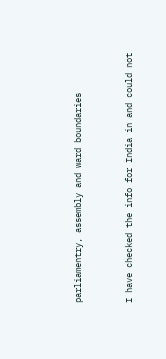parliamentry, assembly and ward boundaries


I have checked the info for India in and could not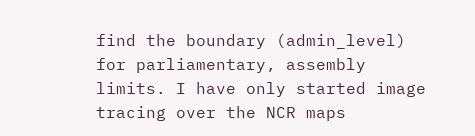find the boundary (admin_level) for parliamentary, assembly limits. I have only started image tracing over the NCR maps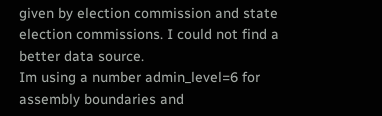given by election commission and state election commissions. I could not find a better data source.
Im using a number admin_level=6 for assembly boundaries and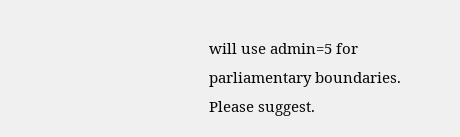will use admin=5 for parliamentary boundaries.
Please suggest.